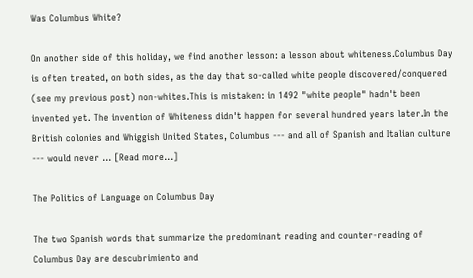Was Columbus White?

On another side of this holiday, we find another lesson: a lesson about whiteness.Columbus Day is often treated, on both sides, as the day that so-called white people discovered/conquered (see my previous post) non-whites.This is mistaken: in 1492 "white people" hadn't been invented yet. The invention of Whiteness didn't happen for several hundred years later.In the British colonies and Whiggish United States, Columbus --- and all of Spanish and Italian culture --- would never … [Read more...]

The Politics of Language on Columbus Day

The two Spanish words that summarize the predominant reading and counter-reading of Columbus Day are descubrimiento and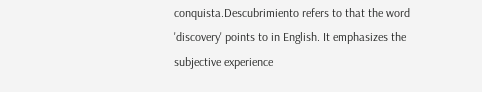conquista.Descubrimiento refers to that the word 'discovery' points to in English. It emphasizes the subjective experience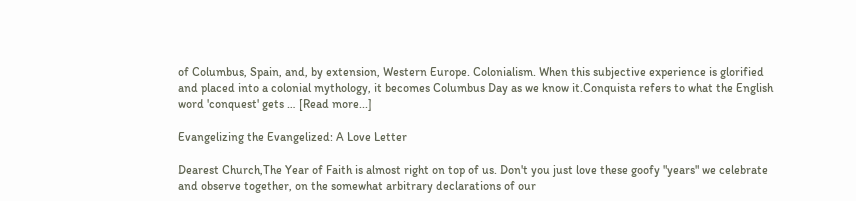of Columbus, Spain, and, by extension, Western Europe. Colonialism. When this subjective experience is glorified and placed into a colonial mythology, it becomes Columbus Day as we know it.Conquista refers to what the English word 'conquest' gets … [Read more...]

Evangelizing the Evangelized: A Love Letter

Dearest Church,The Year of Faith is almost right on top of us. Don't you just love these goofy "years" we celebrate and observe together, on the somewhat arbitrary declarations of our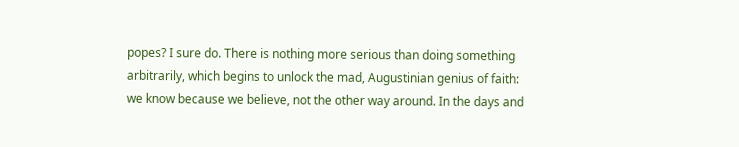popes? I sure do. There is nothing more serious than doing something arbitrarily, which begins to unlock the mad, Augustinian genius of faith: we know because we believe, not the other way around. In the days and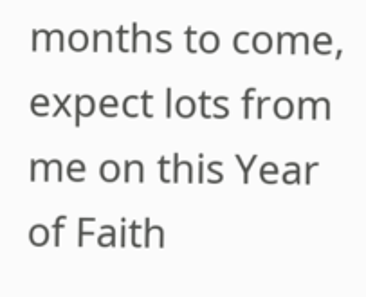months to come, expect lots from me on this Year of Faith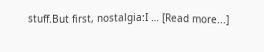stuff.But first, nostalgia:I … [Read more...]